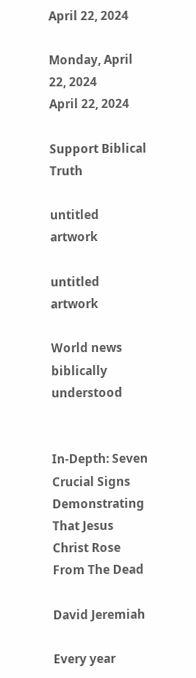April 22, 2024

Monday, April 22, 2024
April 22, 2024

Support Biblical Truth

untitled artwork

untitled artwork

World news biblically understood


In-Depth: Seven Crucial Signs Demonstrating That Jesus Christ Rose From The Dead

David Jeremiah

Every year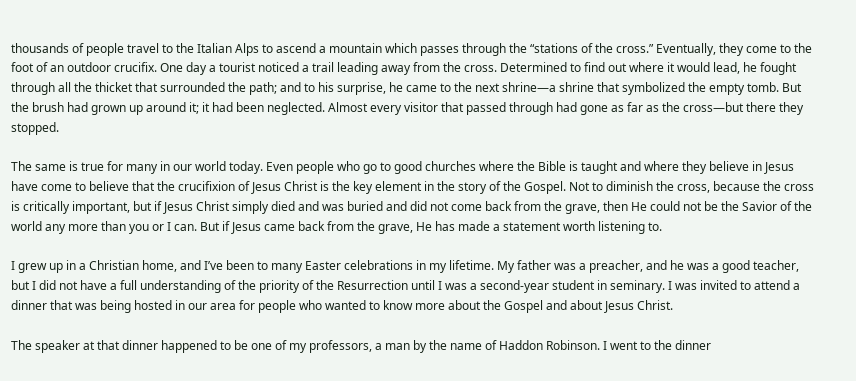thousands of people travel to the Italian Alps to ascend a mountain which passes through the “stations of the cross.” Eventually, they come to the foot of an outdoor crucifix. One day a tourist noticed a trail leading away from the cross. Determined to find out where it would lead, he fought through all the thicket that surrounded the path; and to his surprise, he came to the next shrine—a shrine that symbolized the empty tomb. But the brush had grown up around it; it had been neglected. Almost every visitor that passed through had gone as far as the cross—but there they stopped.

The same is true for many in our world today. Even people who go to good churches where the Bible is taught and where they believe in Jesus have come to believe that the crucifixion of Jesus Christ is the key element in the story of the Gospel. Not to diminish the cross, because the cross is critically important, but if Jesus Christ simply died and was buried and did not come back from the grave, then He could not be the Savior of the world any more than you or I can. But if Jesus came back from the grave, He has made a statement worth listening to.

I grew up in a Christian home, and I’ve been to many Easter celebrations in my lifetime. My father was a preacher, and he was a good teacher, but I did not have a full understanding of the priority of the Resurrection until I was a second-year student in seminary. I was invited to attend a dinner that was being hosted in our area for people who wanted to know more about the Gospel and about Jesus Christ.

The speaker at that dinner happened to be one of my professors, a man by the name of Haddon Robinson. I went to the dinner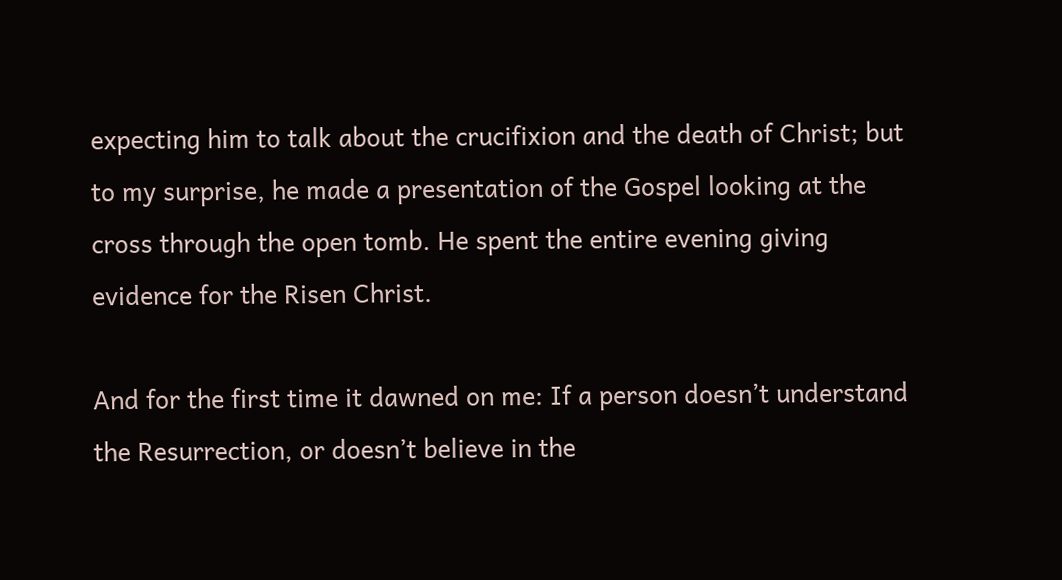expecting him to talk about the crucifixion and the death of Christ; but to my surprise, he made a presentation of the Gospel looking at the cross through the open tomb. He spent the entire evening giving evidence for the Risen Christ.

And for the first time it dawned on me: If a person doesn’t understand the Resurrection, or doesn’t believe in the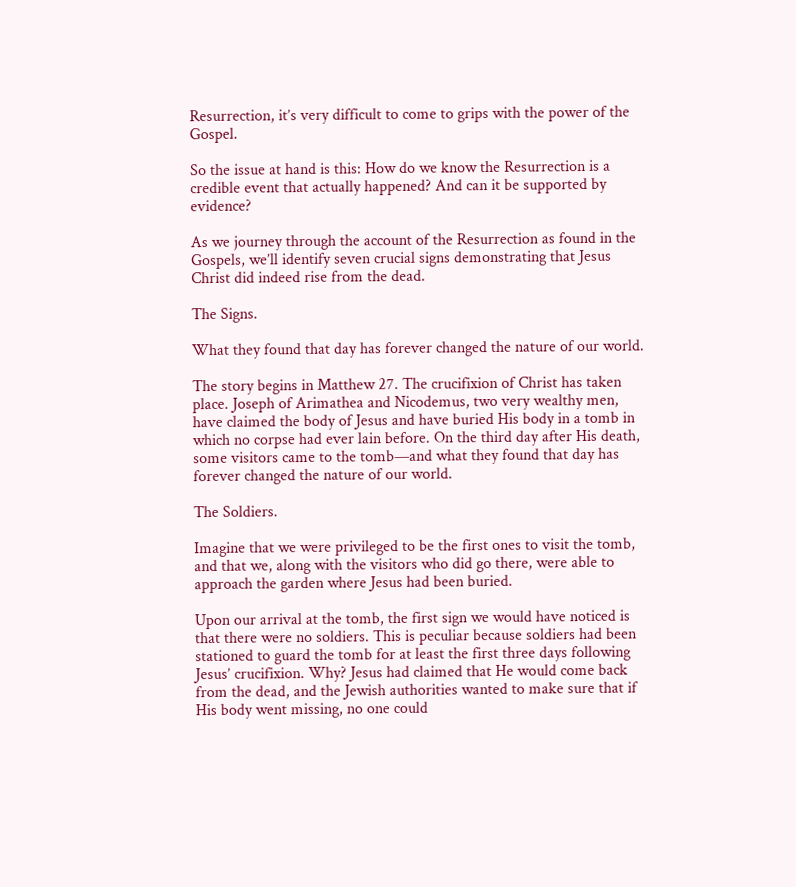Resurrection, it’s very difficult to come to grips with the power of the Gospel.

So the issue at hand is this: How do we know the Resurrection is a credible event that actually happened? And can it be supported by evidence?

As we journey through the account of the Resurrection as found in the Gospels, we’ll identify seven crucial signs demonstrating that Jesus Christ did indeed rise from the dead.

The Signs.

What they found that day has forever changed the nature of our world.

The story begins in Matthew 27. The crucifixion of Christ has taken place. Joseph of Arimathea and Nicodemus, two very wealthy men, have claimed the body of Jesus and have buried His body in a tomb in which no corpse had ever lain before. On the third day after His death, some visitors came to the tomb—and what they found that day has forever changed the nature of our world.

The Soldiers.

Imagine that we were privileged to be the first ones to visit the tomb, and that we, along with the visitors who did go there, were able to approach the garden where Jesus had been buried.

Upon our arrival at the tomb, the first sign we would have noticed is that there were no soldiers. This is peculiar because soldiers had been stationed to guard the tomb for at least the first three days following Jesus’ crucifixion. Why? Jesus had claimed that He would come back from the dead, and the Jewish authorities wanted to make sure that if His body went missing, no one could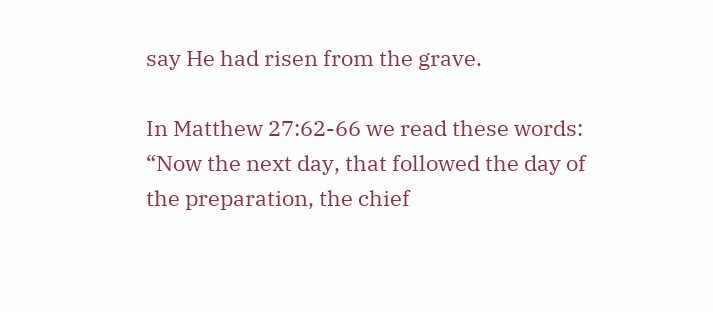say He had risen from the grave.

In Matthew 27:62-66 we read these words: “Now the next day, that followed the day of the preparation, the chief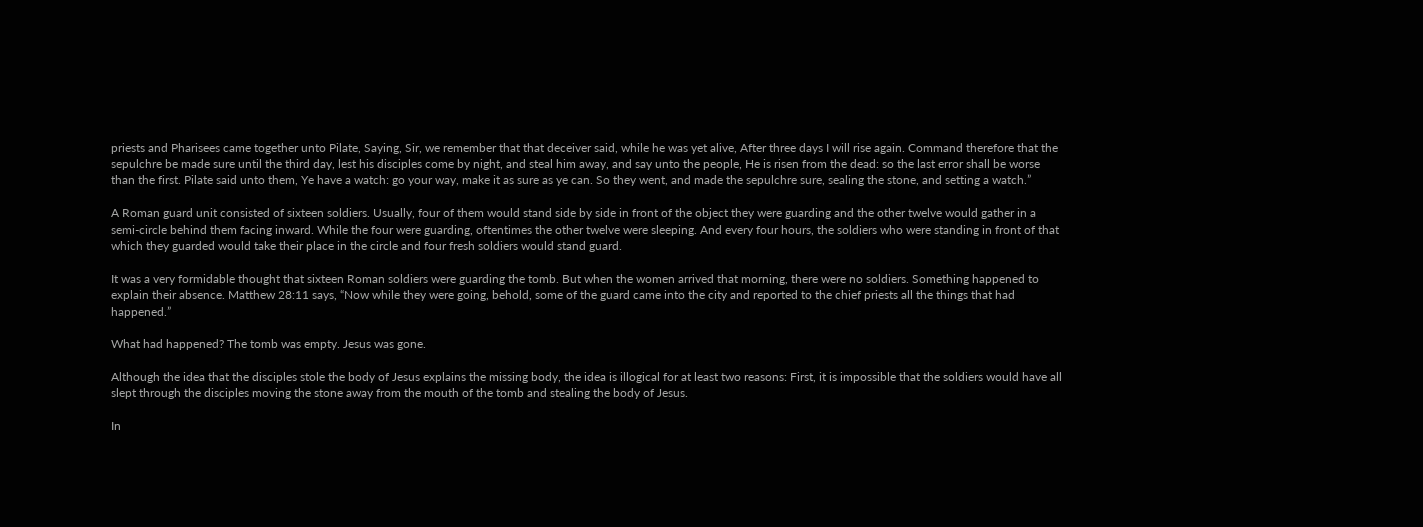priests and Pharisees came together unto Pilate, Saying, Sir, we remember that that deceiver said, while he was yet alive, After three days I will rise again. Command therefore that the sepulchre be made sure until the third day, lest his disciples come by night, and steal him away, and say unto the people, He is risen from the dead: so the last error shall be worse than the first. Pilate said unto them, Ye have a watch: go your way, make it as sure as ye can. So they went, and made the sepulchre sure, sealing the stone, and setting a watch.”

A Roman guard unit consisted of sixteen soldiers. Usually, four of them would stand side by side in front of the object they were guarding and the other twelve would gather in a semi-circle behind them facing inward. While the four were guarding, oftentimes the other twelve were sleeping. And every four hours, the soldiers who were standing in front of that which they guarded would take their place in the circle and four fresh soldiers would stand guard.

It was a very formidable thought that sixteen Roman soldiers were guarding the tomb. But when the women arrived that morning, there were no soldiers. Something happened to explain their absence. Matthew 28:11 says, “Now while they were going, behold, some of the guard came into the city and reported to the chief priests all the things that had happened.”

What had happened? The tomb was empty. Jesus was gone.

Although the idea that the disciples stole the body of Jesus explains the missing body, the idea is illogical for at least two reasons: First, it is impossible that the soldiers would have all slept through the disciples moving the stone away from the mouth of the tomb and stealing the body of Jesus.

In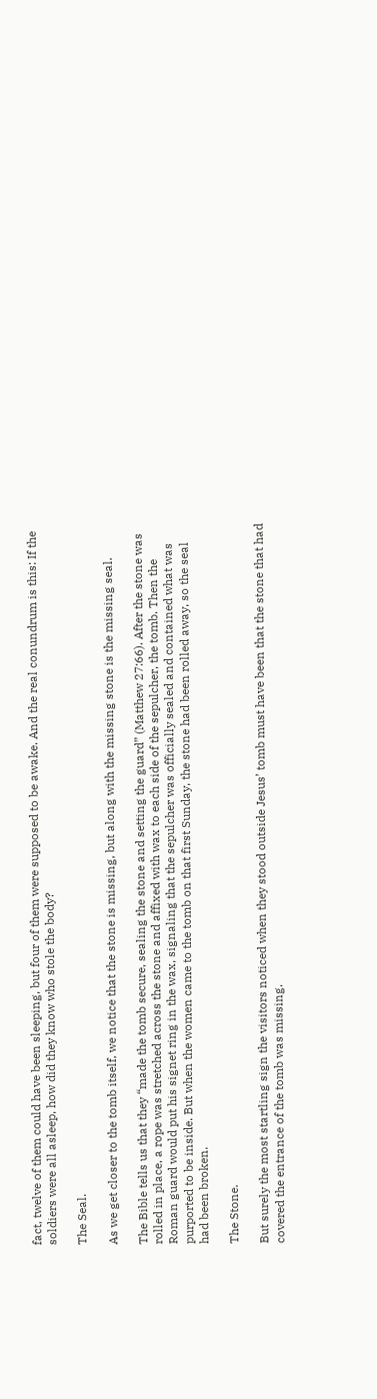fact, twelve of them could have been sleeping, but four of them were supposed to be awake. And the real conundrum is this: If the soldiers were all asleep, how did they know who stole the body?

The Seal.

As we get closer to the tomb itself, we notice that the stone is missing, but along with the missing stone is the missing seal.

The Bible tells us that they “made the tomb secure, sealing the stone and setting the guard” (Matthew 27:66). After the stone was rolled in place, a rope was stretched across the stone and affixed with wax to each side of the sepulcher, the tomb. Then the Roman guard would put his signet ring in the wax, signaling that the sepulcher was officially sealed and contained what was purported to be inside. But when the women came to the tomb on that first Sunday, the stone had been rolled away, so the seal had been broken.

The Stone.

But surely the most startling sign the visitors noticed when they stood outside Jesus’ tomb must have been that the stone that had covered the entrance of the tomb was missing.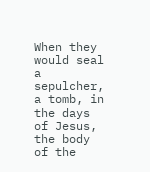When they would seal a sepulcher, a tomb, in the days of Jesus, the body of the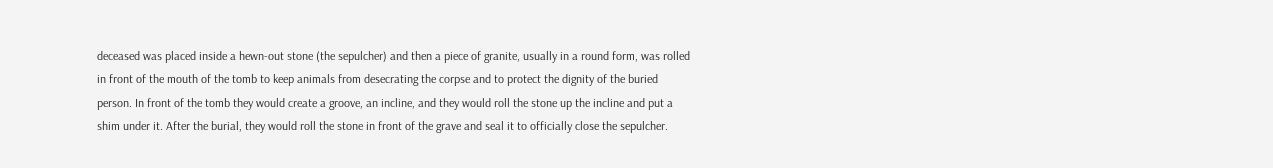deceased was placed inside a hewn-out stone (the sepulcher) and then a piece of granite, usually in a round form, was rolled in front of the mouth of the tomb to keep animals from desecrating the corpse and to protect the dignity of the buried person. In front of the tomb they would create a groove, an incline, and they would roll the stone up the incline and put a shim under it. After the burial, they would roll the stone in front of the grave and seal it to officially close the sepulcher.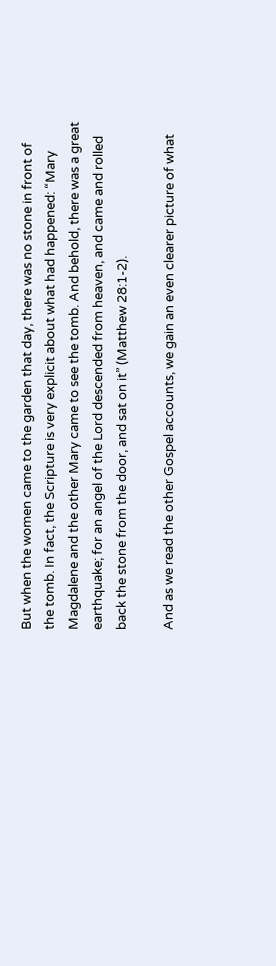But when the women came to the garden that day, there was no stone in front of the tomb. In fact, the Scripture is very explicit about what had happened: “Mary Magdalene and the other Mary came to see the tomb. And behold, there was a great earthquake; for an angel of the Lord descended from heaven, and came and rolled back the stone from the door, and sat on it” (Matthew 28:1-2).

And as we read the other Gospel accounts, we gain an even clearer picture of what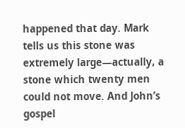happened that day. Mark tells us this stone was extremely large—actually, a stone which twenty men could not move. And John’s gospel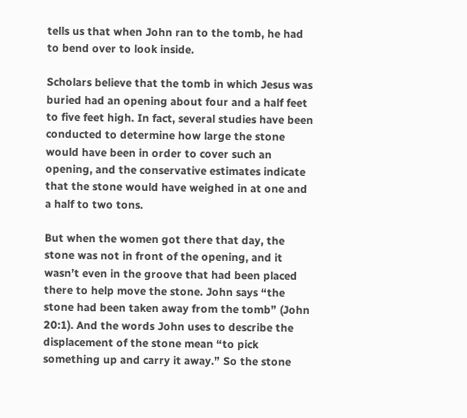tells us that when John ran to the tomb, he had to bend over to look inside.

Scholars believe that the tomb in which Jesus was buried had an opening about four and a half feet to five feet high. In fact, several studies have been conducted to determine how large the stone would have been in order to cover such an opening, and the conservative estimates indicate that the stone would have weighed in at one and a half to two tons.

But when the women got there that day, the stone was not in front of the opening, and it wasn’t even in the groove that had been placed there to help move the stone. John says “the stone had been taken away from the tomb” (John 20:1). And the words John uses to describe the displacement of the stone mean “to pick something up and carry it away.” So the stone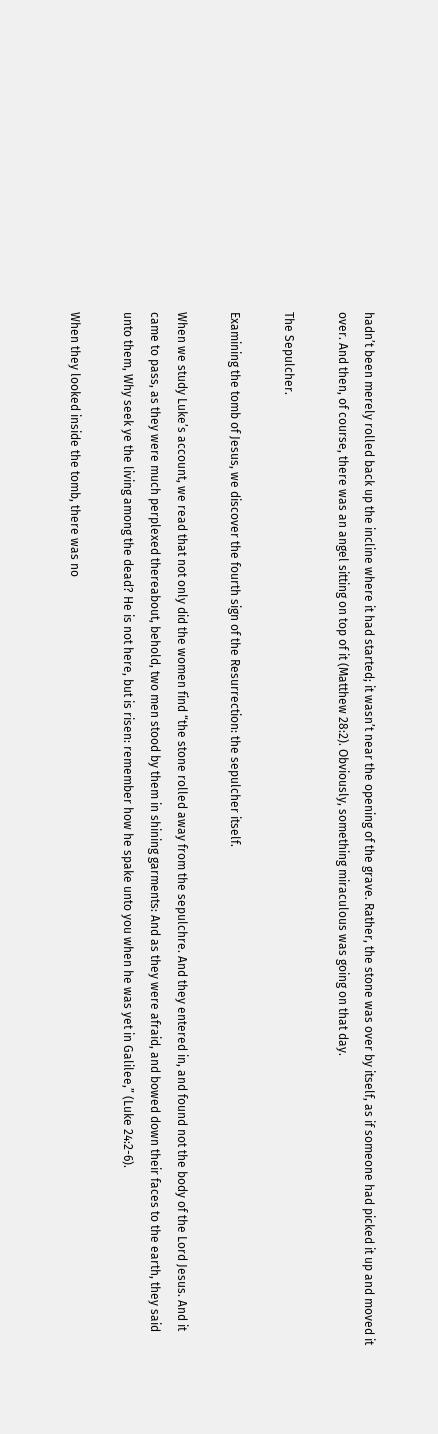hadn’t been merely rolled back up the incline where it had started; it wasn’t near the opening of the grave. Rather, the stone was over by itself, as if someone had picked it up and moved it over. And then, of course, there was an angel sitting on top of it (Matthew 28:2). Obviously, something miraculous was going on that day.

The Sepulcher.

Examining the tomb of Jesus, we discover the fourth sign of the Resurrection: the sepulcher itself.

When we study Luke’s account, we read that not only did the women find “the stone rolled away from the sepulchre. And they entered in, and found not the body of the Lord Jesus. And it came to pass, as they were much perplexed thereabout, behold, two men stood by them in shining garments: And as they were afraid, and bowed down their faces to the earth, they said unto them, Why seek ye the living among the dead? He is not here, but is risen: remember how he spake unto you when he was yet in Galilee,” (Luke 24:2-6).

When they looked inside the tomb, there was no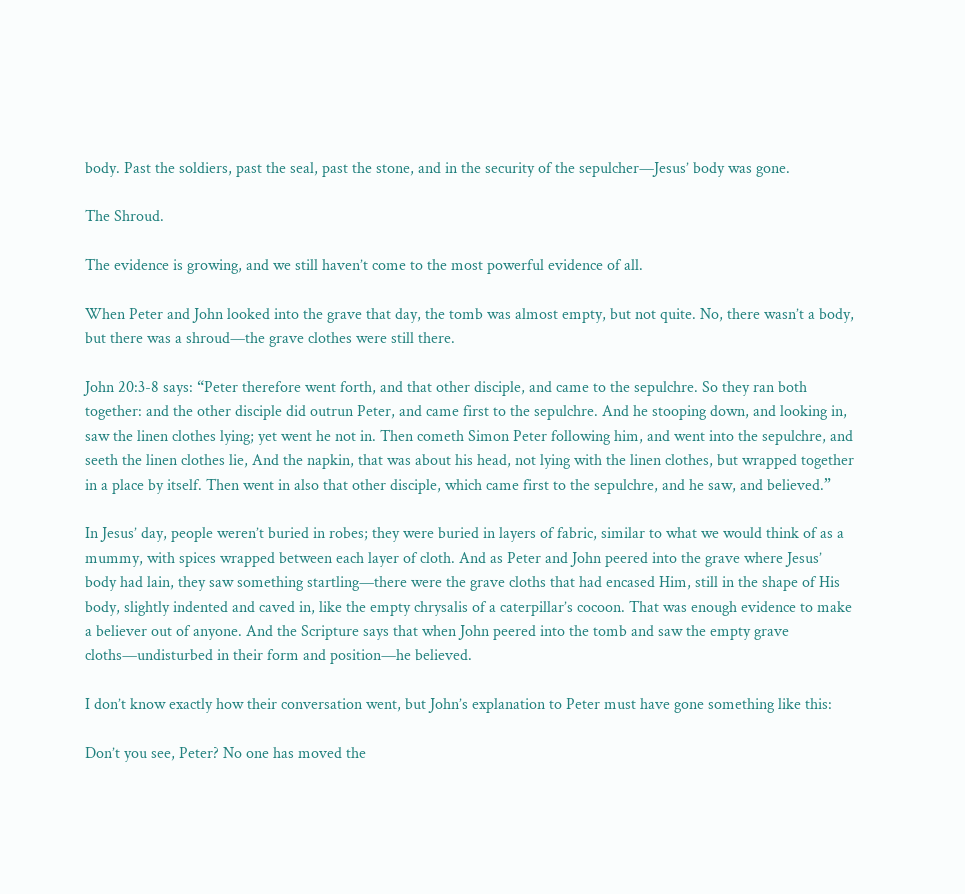body. Past the soldiers, past the seal, past the stone, and in the security of the sepulcher—Jesus’ body was gone.

The Shroud.

The evidence is growing, and we still haven’t come to the most powerful evidence of all.

When Peter and John looked into the grave that day, the tomb was almost empty, but not quite. No, there wasn’t a body, but there was a shroud—the grave clothes were still there.

John 20:3-8 says: “Peter therefore went forth, and that other disciple, and came to the sepulchre. So they ran both together: and the other disciple did outrun Peter, and came first to the sepulchre. And he stooping down, and looking in, saw the linen clothes lying; yet went he not in. Then cometh Simon Peter following him, and went into the sepulchre, and seeth the linen clothes lie, And the napkin, that was about his head, not lying with the linen clothes, but wrapped together in a place by itself. Then went in also that other disciple, which came first to the sepulchre, and he saw, and believed.”

In Jesus’ day, people weren’t buried in robes; they were buried in layers of fabric, similar to what we would think of as a mummy, with spices wrapped between each layer of cloth. And as Peter and John peered into the grave where Jesus’ body had lain, they saw something startling—there were the grave cloths that had encased Him, still in the shape of His body, slightly indented and caved in, like the empty chrysalis of a caterpillar’s cocoon. That was enough evidence to make a believer out of anyone. And the Scripture says that when John peered into the tomb and saw the empty grave cloths—undisturbed in their form and position—he believed.

I don’t know exactly how their conversation went, but John’s explanation to Peter must have gone something like this:

Don’t you see, Peter? No one has moved the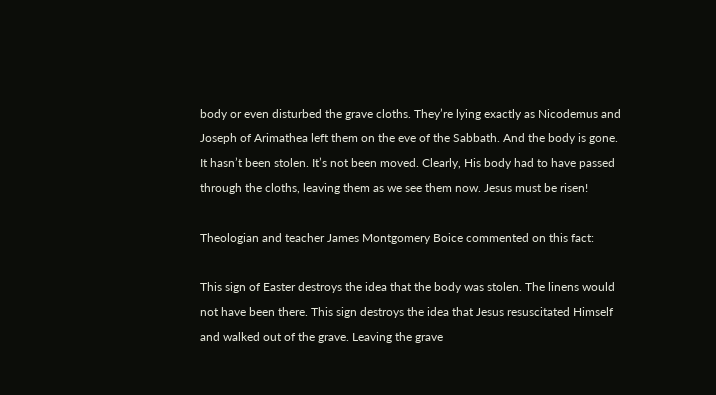body or even disturbed the grave cloths. They’re lying exactly as Nicodemus and Joseph of Arimathea left them on the eve of the Sabbath. And the body is gone. It hasn’t been stolen. It’s not been moved. Clearly, His body had to have passed through the cloths, leaving them as we see them now. Jesus must be risen!

Theologian and teacher James Montgomery Boice commented on this fact:

This sign of Easter destroys the idea that the body was stolen. The linens would not have been there. This sign destroys the idea that Jesus resuscitated Himself and walked out of the grave. Leaving the grave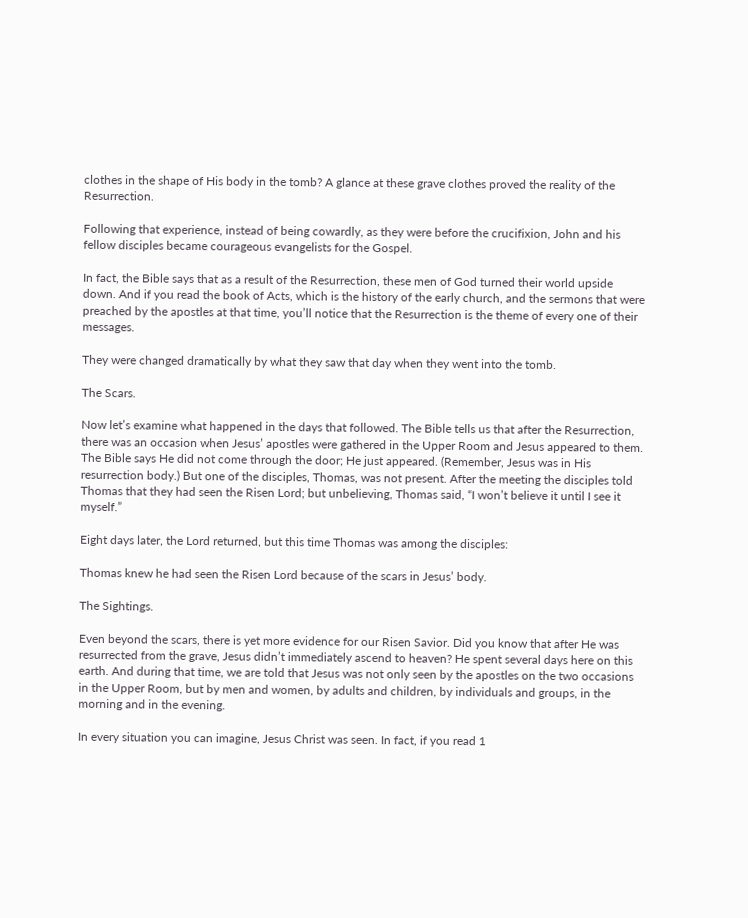clothes in the shape of His body in the tomb? A glance at these grave clothes proved the reality of the Resurrection.

Following that experience, instead of being cowardly, as they were before the crucifixion, John and his fellow disciples became courageous evangelists for the Gospel.

In fact, the Bible says that as a result of the Resurrection, these men of God turned their world upside down. And if you read the book of Acts, which is the history of the early church, and the sermons that were preached by the apostles at that time, you’ll notice that the Resurrection is the theme of every one of their messages.

They were changed dramatically by what they saw that day when they went into the tomb.

The Scars.

Now let’s examine what happened in the days that followed. The Bible tells us that after the Resurrection, there was an occasion when Jesus’ apostles were gathered in the Upper Room and Jesus appeared to them. The Bible says He did not come through the door; He just appeared. (Remember, Jesus was in His resurrection body.) But one of the disciples, Thomas, was not present. After the meeting the disciples told Thomas that they had seen the Risen Lord; but unbelieving, Thomas said, “I won’t believe it until I see it myself.”

Eight days later, the Lord returned, but this time Thomas was among the disciples:

Thomas knew he had seen the Risen Lord because of the scars in Jesus’ body.

The Sightings.

Even beyond the scars, there is yet more evidence for our Risen Savior. Did you know that after He was resurrected from the grave, Jesus didn’t immediately ascend to heaven? He spent several days here on this earth. And during that time, we are told that Jesus was not only seen by the apostles on the two occasions in the Upper Room, but by men and women, by adults and children, by individuals and groups, in the morning and in the evening.

In every situation you can imagine, Jesus Christ was seen. In fact, if you read 1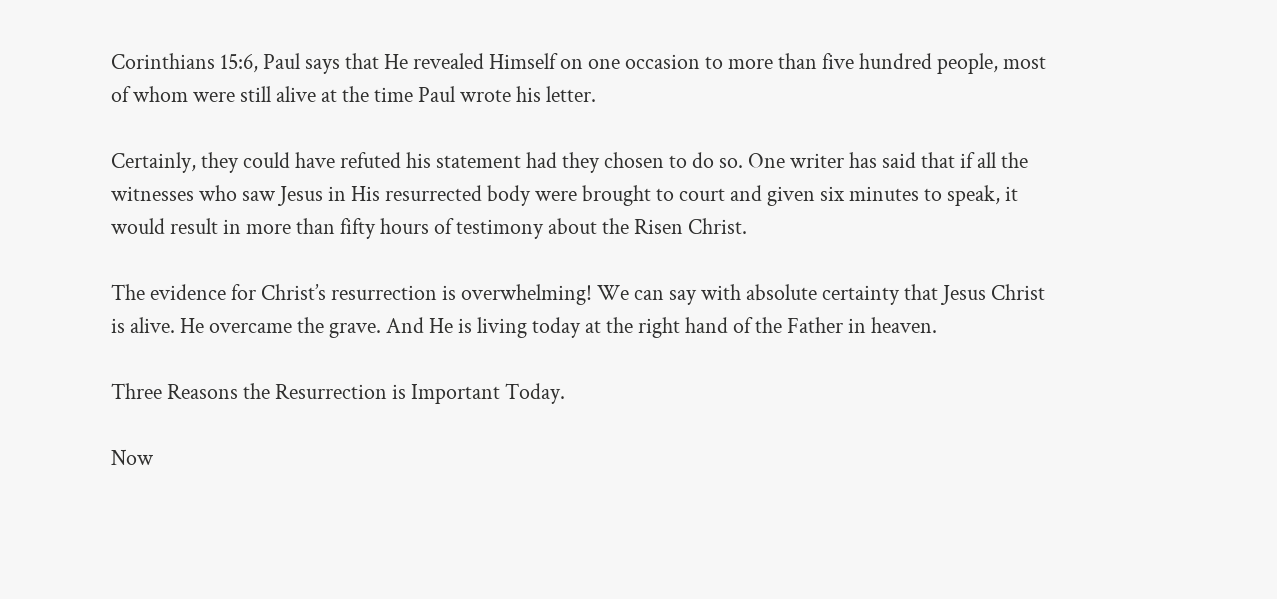Corinthians 15:6, Paul says that He revealed Himself on one occasion to more than five hundred people, most of whom were still alive at the time Paul wrote his letter.

Certainly, they could have refuted his statement had they chosen to do so. One writer has said that if all the witnesses who saw Jesus in His resurrected body were brought to court and given six minutes to speak, it would result in more than fifty hours of testimony about the Risen Christ.

The evidence for Christ’s resurrection is overwhelming! We can say with absolute certainty that Jesus Christ is alive. He overcame the grave. And He is living today at the right hand of the Father in heaven.

Three Reasons the Resurrection is Important Today.

Now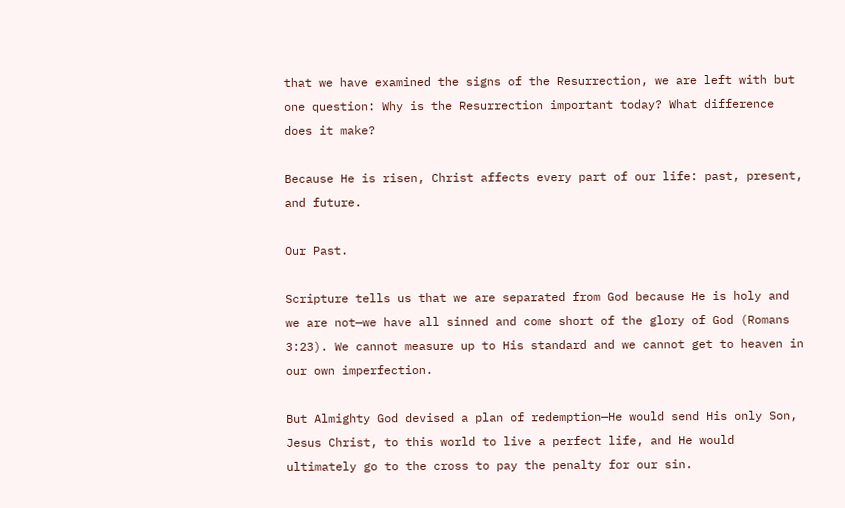that we have examined the signs of the Resurrection, we are left with but one question: Why is the Resurrection important today? What difference does it make?

Because He is risen, Christ affects every part of our life: past, present, and future.

Our Past.

Scripture tells us that we are separated from God because He is holy and we are not—we have all sinned and come short of the glory of God (Romans 3:23). We cannot measure up to His standard and we cannot get to heaven in our own imperfection.

But Almighty God devised a plan of redemption—He would send His only Son, Jesus Christ, to this world to live a perfect life, and He would ultimately go to the cross to pay the penalty for our sin.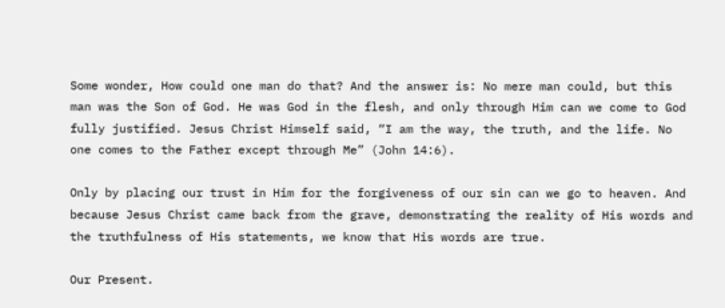Some wonder, How could one man do that? And the answer is: No mere man could, but this man was the Son of God. He was God in the flesh, and only through Him can we come to God fully justified. Jesus Christ Himself said, “I am the way, the truth, and the life. No one comes to the Father except through Me” (John 14:6).

Only by placing our trust in Him for the forgiveness of our sin can we go to heaven. And because Jesus Christ came back from the grave, demonstrating the reality of His words and the truthfulness of His statements, we know that His words are true.

Our Present.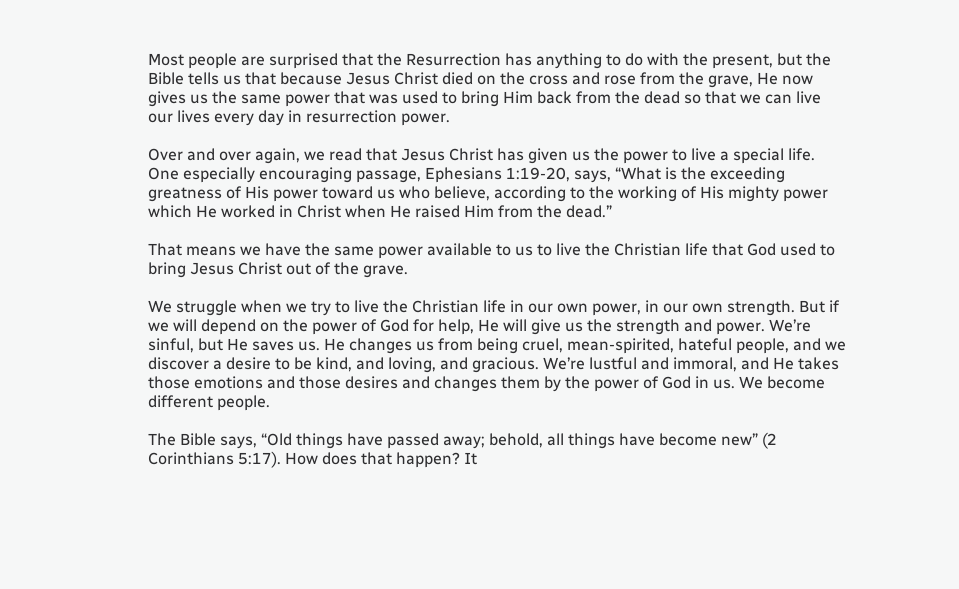Most people are surprised that the Resurrection has anything to do with the present, but the Bible tells us that because Jesus Christ died on the cross and rose from the grave, He now gives us the same power that was used to bring Him back from the dead so that we can live our lives every day in resurrection power.

Over and over again, we read that Jesus Christ has given us the power to live a special life. One especially encouraging passage, Ephesians 1:19-20, says, “What is the exceeding greatness of His power toward us who believe, according to the working of His mighty power which He worked in Christ when He raised Him from the dead.”

That means we have the same power available to us to live the Christian life that God used to bring Jesus Christ out of the grave.

We struggle when we try to live the Christian life in our own power, in our own strength. But if we will depend on the power of God for help, He will give us the strength and power. We’re sinful, but He saves us. He changes us from being cruel, mean-spirited, hateful people, and we discover a desire to be kind, and loving, and gracious. We’re lustful and immoral, and He takes those emotions and those desires and changes them by the power of God in us. We become different people.

The Bible says, “Old things have passed away; behold, all things have become new” (2 Corinthians 5:17). How does that happen? It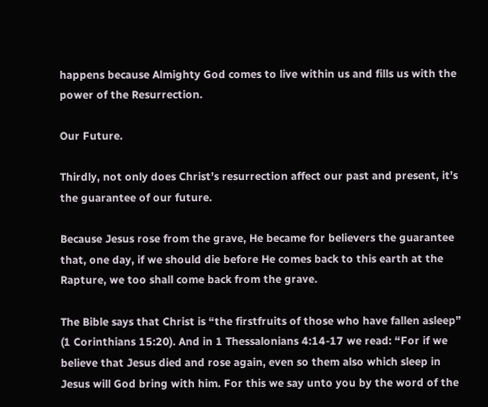happens because Almighty God comes to live within us and fills us with the power of the Resurrection.

Our Future.

Thirdly, not only does Christ’s resurrection affect our past and present, it’s the guarantee of our future.

Because Jesus rose from the grave, He became for believers the guarantee that, one day, if we should die before He comes back to this earth at the Rapture, we too shall come back from the grave.

The Bible says that Christ is “the firstfruits of those who have fallen asleep” (1 Corinthians 15:20). And in 1 Thessalonians 4:14-17 we read: “For if we believe that Jesus died and rose again, even so them also which sleep in Jesus will God bring with him. For this we say unto you by the word of the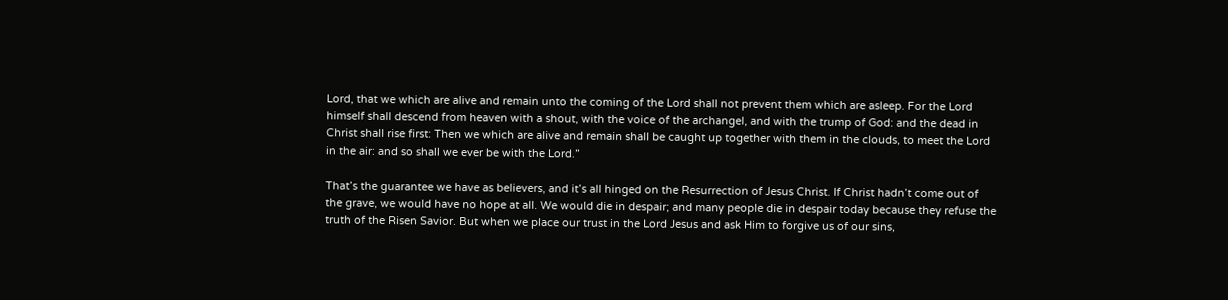Lord, that we which are alive and remain unto the coming of the Lord shall not prevent them which are asleep. For the Lord himself shall descend from heaven with a shout, with the voice of the archangel, and with the trump of God: and the dead in Christ shall rise first: Then we which are alive and remain shall be caught up together with them in the clouds, to meet the Lord in the air: and so shall we ever be with the Lord.”

That’s the guarantee we have as believers, and it’s all hinged on the Resurrection of Jesus Christ. If Christ hadn’t come out of the grave, we would have no hope at all. We would die in despair; and many people die in despair today because they refuse the truth of the Risen Savior. But when we place our trust in the Lord Jesus and ask Him to forgive us of our sins,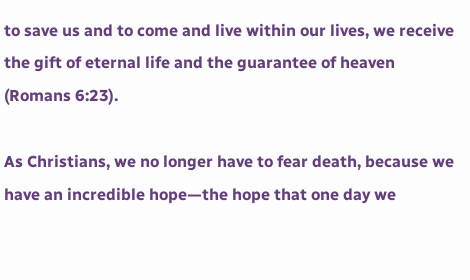to save us and to come and live within our lives, we receive the gift of eternal life and the guarantee of heaven (Romans 6:23).

As Christians, we no longer have to fear death, because we have an incredible hope—the hope that one day we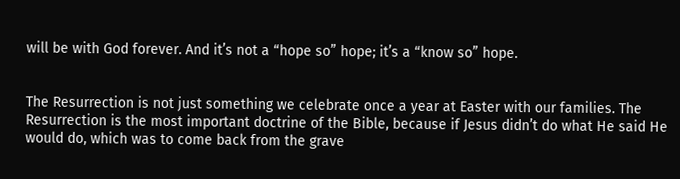will be with God forever. And it’s not a “hope so” hope; it’s a “know so” hope.


The Resurrection is not just something we celebrate once a year at Easter with our families. The Resurrection is the most important doctrine of the Bible, because if Jesus didn’t do what He said He would do, which was to come back from the grave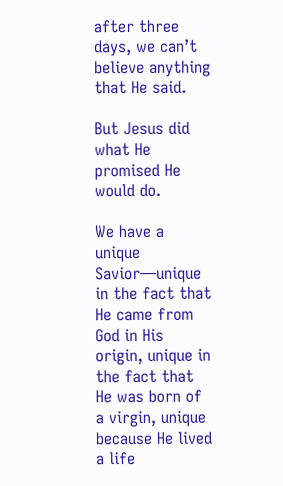after three days, we can’t believe anything that He said.

But Jesus did what He promised He would do.

We have a unique Savior—unique in the fact that He came from God in His origin, unique in the fact that He was born of a virgin, unique because He lived a life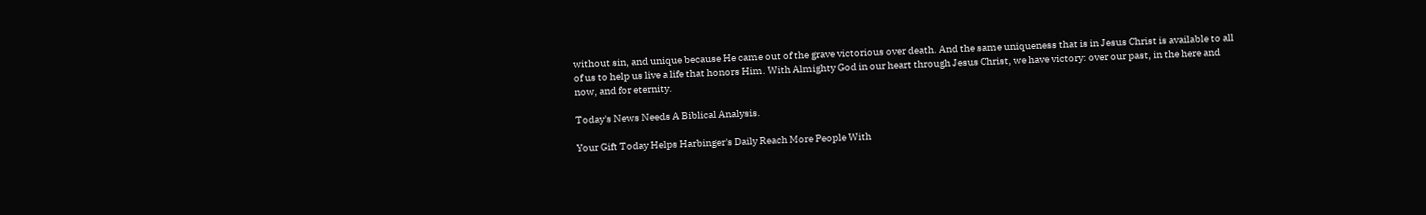without sin, and unique because He came out of the grave victorious over death. And the same uniqueness that is in Jesus Christ is available to all of us to help us live a life that honors Him. With Almighty God in our heart through Jesus Christ, we have victory: over our past, in the here and now, and for eternity.

Today's News Needs A Biblical Analysis.

Your Gift Today Helps Harbinger's Daily Reach More People With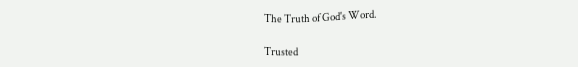The Truth of God's Word.

Trusted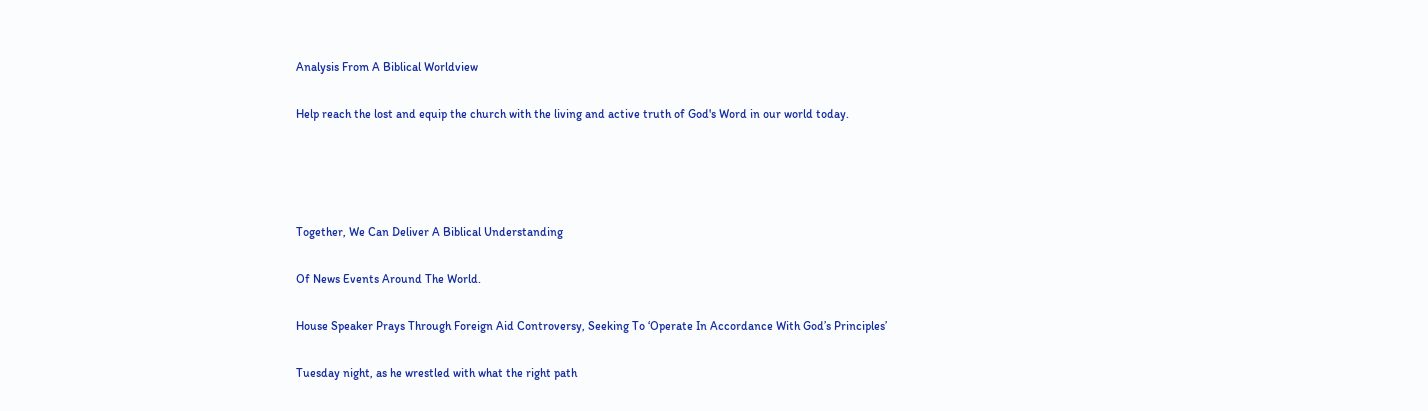Analysis From A Biblical Worldview

Help reach the lost and equip the church with the living and active truth of God's Word in our world today.




Together, We Can Deliver A Biblical Understanding

Of News Events Around The World.

House Speaker Prays Through Foreign Aid Controversy, Seeking To ‘Operate In Accordance With God’s Principles’

Tuesday night, as he wrestled with what the right path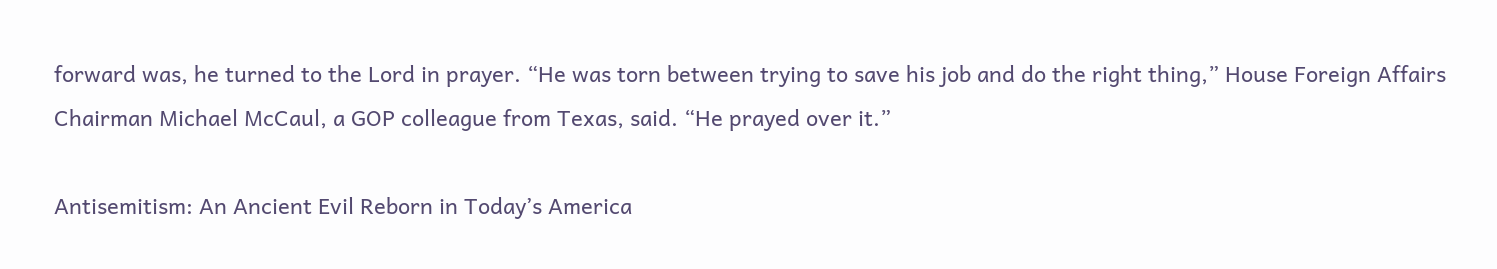forward was, he turned to the Lord in prayer. “He was torn between trying to save his job and do the right thing,” House Foreign Affairs Chairman Michael McCaul, a GOP colleague from Texas, said. “He prayed over it.”

Antisemitism: An Ancient Evil Reborn in Today’s America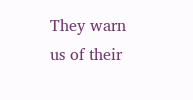They warn us of their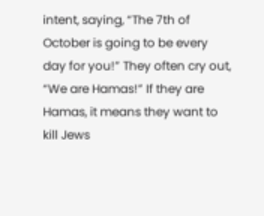intent, saying, “The 7th of October is going to be every day for you!” They often cry out, “We are Hamas!” If they are Hamas, it means they want to kill Jews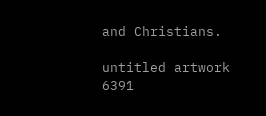and Christians.

untitled artwork 6391